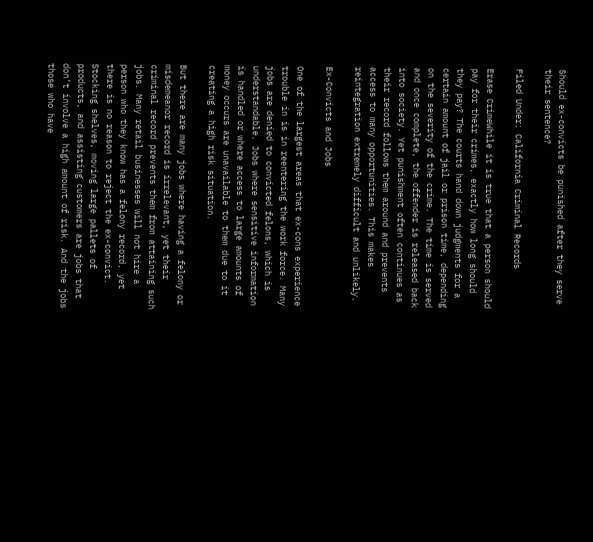Should ex-convicts be punished after they serve their sentence?

Filed Under: California Criminal Records

Erase CrimeWhile it is true that a person should pay for their crimes, exactly how long should they pay? The courts hand down judgments for a certain amount of jail or prison time, depending on the severity of the crime. The time is served and once complete, the offender is released back into society. Yet punishment often continues as their record follows them around and prevents access to many opportunities. This makes reintegration extremely difficult and unlikely.

Ex-Convicts and Jobs

One of the largest areas that ex-cons experience trouble in is in reentering the work force. Many jobs are denied to convicted felons, which is understandable. Jobs where sensitive information is handled or where access to large amounts of money occurs are unavailable to them due to it creating a high risk situation.

But there are many jobs where having a felony or misdemeanor record is irrelevant, yet their criminal record prevents them from attaining such jobs. Many retail businesses will not hire a person who they know has a felony record, yet there is no reason to reject the ex-convict. Stocking shelves, moving large pallets of products, and assisting customers are jobs that don’t involve a high amount of risk. And the jobs those who have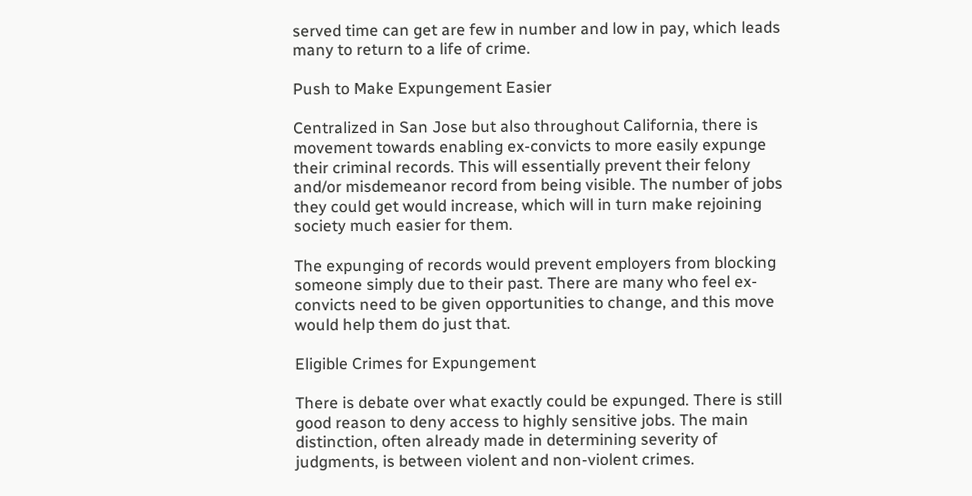served time can get are few in number and low in pay, which leads many to return to a life of crime.

Push to Make Expungement Easier

Centralized in San Jose but also throughout California, there is movement towards enabling ex-convicts to more easily expunge their criminal records. This will essentially prevent their felony and/or misdemeanor record from being visible. The number of jobs they could get would increase, which will in turn make rejoining society much easier for them.

The expunging of records would prevent employers from blocking someone simply due to their past. There are many who feel ex-convicts need to be given opportunities to change, and this move would help them do just that.

Eligible Crimes for Expungement

There is debate over what exactly could be expunged. There is still good reason to deny access to highly sensitive jobs. The main distinction, often already made in determining severity of judgments, is between violent and non-violent crimes.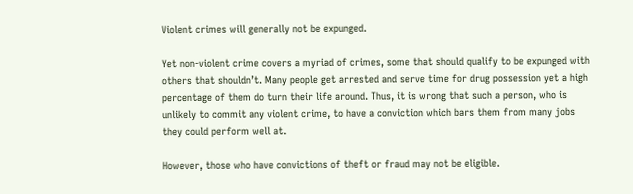Violent crimes will generally not be expunged.

Yet non-violent crime covers a myriad of crimes, some that should qualify to be expunged with others that shouldn’t. Many people get arrested and serve time for drug possession yet a high percentage of them do turn their life around. Thus, it is wrong that such a person, who is unlikely to commit any violent crime, to have a conviction which bars them from many jobs they could perform well at.

However, those who have convictions of theft or fraud may not be eligible.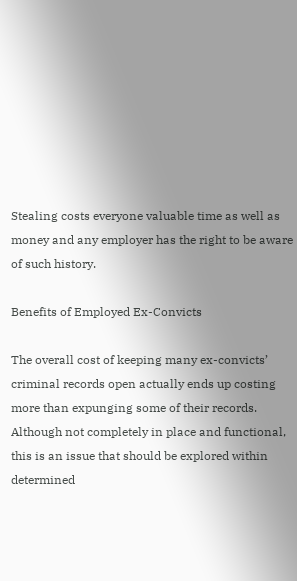Stealing costs everyone valuable time as well as money and any employer has the right to be aware of such history.

Benefits of Employed Ex-Convicts

The overall cost of keeping many ex-convicts’ criminal records open actually ends up costing more than expunging some of their records. Although not completely in place and functional, this is an issue that should be explored within determined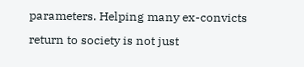parameters. Helping many ex-convicts return to society is not just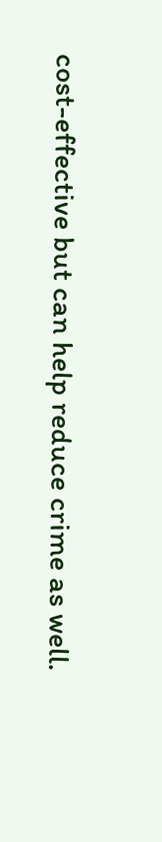cost-effective but can help reduce crime as well.